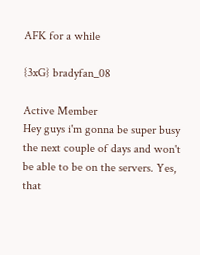AFK for a while

{3xG} bradyfan_08

Active Member
Hey guys i'm gonna be super busy the next couple of days and won't be able to be on the servers. Yes, that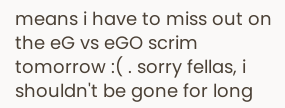means i have to miss out on the eG vs eGO scrim tomorrow :( . sorry fellas, i shouldn't be gone for long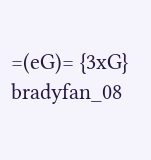=(eG)= {3xG} bradyfan_08